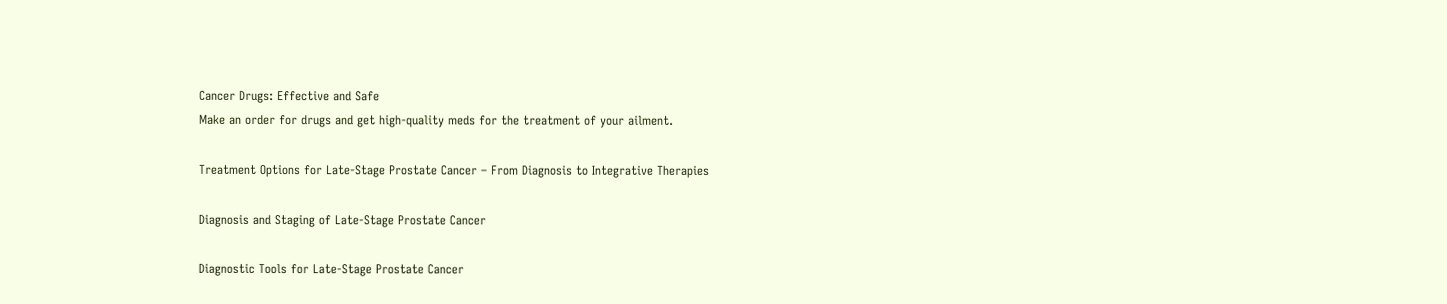Cancer Drugs: Effective and Safe
Make an order for drugs and get high-quality meds for the treatment of your ailment.

Treatment Options for Late-Stage Prostate Cancer – From Diagnosis to Integrative Therapies

Diagnosis and Staging of Late-Stage Prostate Cancer

Diagnostic Tools for Late-Stage Prostate Cancer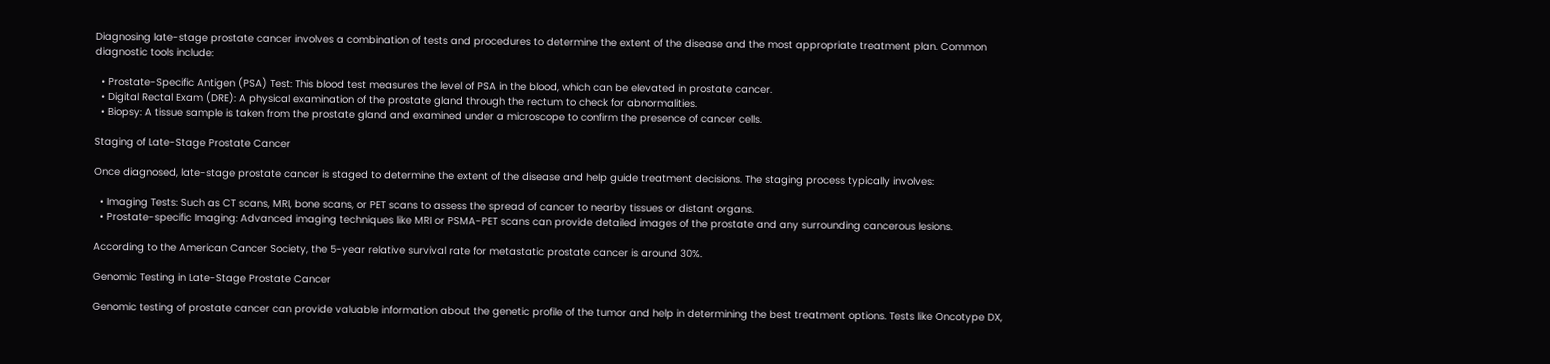Diagnosing late-stage prostate cancer involves a combination of tests and procedures to determine the extent of the disease and the most appropriate treatment plan. Common diagnostic tools include:

  • Prostate-Specific Antigen (PSA) Test: This blood test measures the level of PSA in the blood, which can be elevated in prostate cancer.
  • Digital Rectal Exam (DRE): A physical examination of the prostate gland through the rectum to check for abnormalities.
  • Biopsy: A tissue sample is taken from the prostate gland and examined under a microscope to confirm the presence of cancer cells.

Staging of Late-Stage Prostate Cancer

Once diagnosed, late-stage prostate cancer is staged to determine the extent of the disease and help guide treatment decisions. The staging process typically involves:

  • Imaging Tests: Such as CT scans, MRI, bone scans, or PET scans to assess the spread of cancer to nearby tissues or distant organs.
  • Prostate-specific Imaging: Advanced imaging techniques like MRI or PSMA-PET scans can provide detailed images of the prostate and any surrounding cancerous lesions.

According to the American Cancer Society, the 5-year relative survival rate for metastatic prostate cancer is around 30%.

Genomic Testing in Late-Stage Prostate Cancer

Genomic testing of prostate cancer can provide valuable information about the genetic profile of the tumor and help in determining the best treatment options. Tests like Oncotype DX,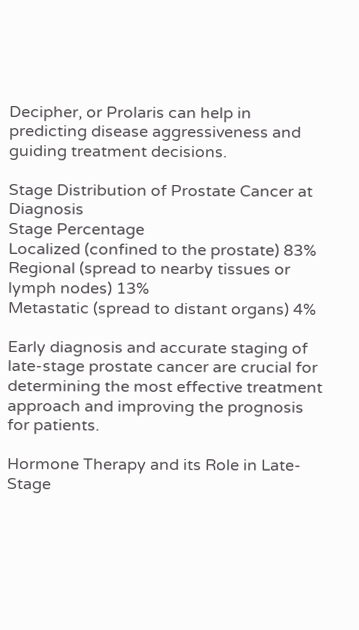Decipher, or Prolaris can help in predicting disease aggressiveness and guiding treatment decisions.

Stage Distribution of Prostate Cancer at Diagnosis
Stage Percentage
Localized (confined to the prostate) 83%
Regional (spread to nearby tissues or lymph nodes) 13%
Metastatic (spread to distant organs) 4%

Early diagnosis and accurate staging of late-stage prostate cancer are crucial for determining the most effective treatment approach and improving the prognosis for patients.

Hormone Therapy and its Role in Late-Stage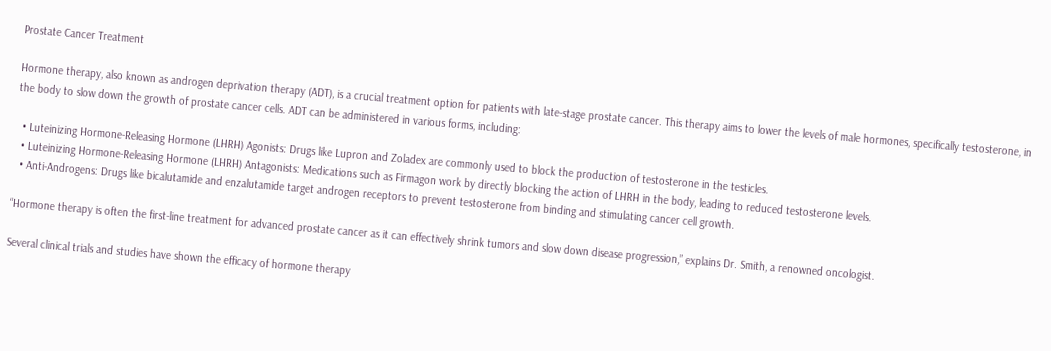Prostate Cancer Treatment

Hormone therapy, also known as androgen deprivation therapy (ADT), is a crucial treatment option for patients with late-stage prostate cancer. This therapy aims to lower the levels of male hormones, specifically testosterone, in the body to slow down the growth of prostate cancer cells. ADT can be administered in various forms, including:

  • Luteinizing Hormone-Releasing Hormone (LHRH) Agonists: Drugs like Lupron and Zoladex are commonly used to block the production of testosterone in the testicles.
  • Luteinizing Hormone-Releasing Hormone (LHRH) Antagonists: Medications such as Firmagon work by directly blocking the action of LHRH in the body, leading to reduced testosterone levels.
  • Anti-Androgens: Drugs like bicalutamide and enzalutamide target androgen receptors to prevent testosterone from binding and stimulating cancer cell growth.

“Hormone therapy is often the first-line treatment for advanced prostate cancer as it can effectively shrink tumors and slow down disease progression,” explains Dr. Smith, a renowned oncologist.

Several clinical trials and studies have shown the efficacy of hormone therapy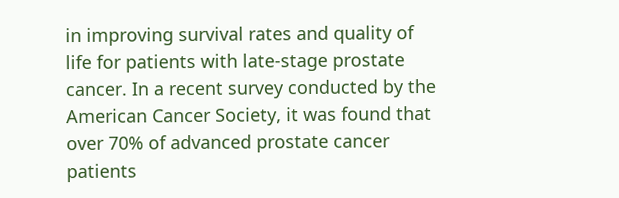in improving survival rates and quality of life for patients with late-stage prostate cancer. In a recent survey conducted by the American Cancer Society, it was found that over 70% of advanced prostate cancer patients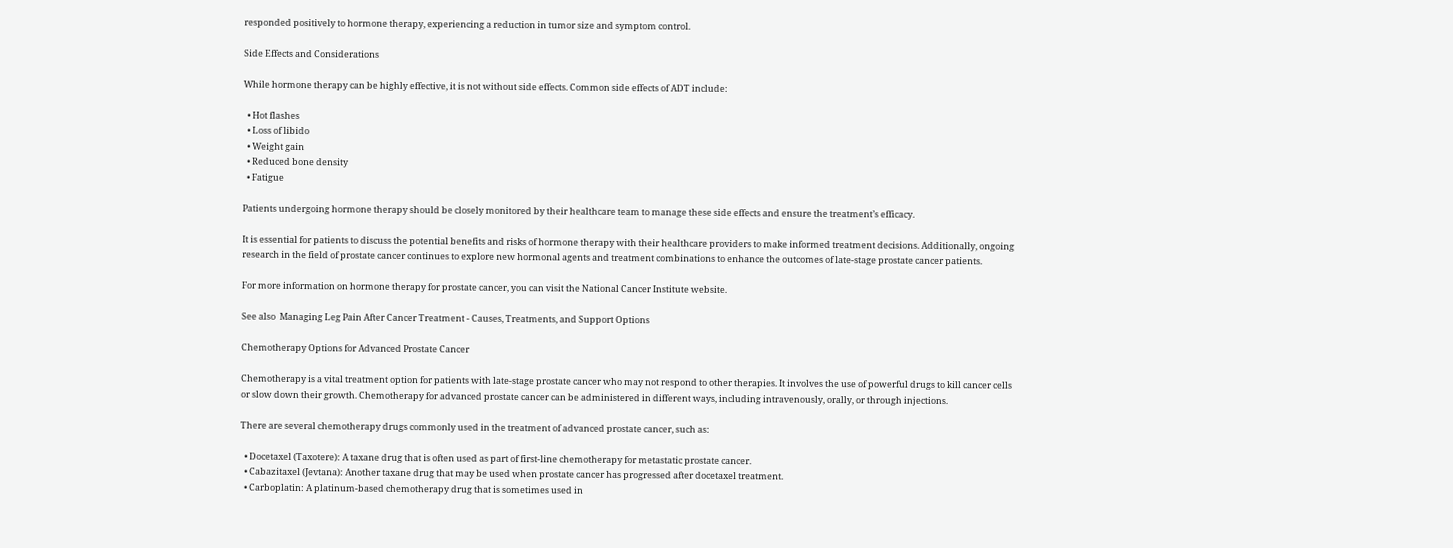responded positively to hormone therapy, experiencing a reduction in tumor size and symptom control.

Side Effects and Considerations

While hormone therapy can be highly effective, it is not without side effects. Common side effects of ADT include:

  • Hot flashes
  • Loss of libido
  • Weight gain
  • Reduced bone density
  • Fatigue

Patients undergoing hormone therapy should be closely monitored by their healthcare team to manage these side effects and ensure the treatment’s efficacy.

It is essential for patients to discuss the potential benefits and risks of hormone therapy with their healthcare providers to make informed treatment decisions. Additionally, ongoing research in the field of prostate cancer continues to explore new hormonal agents and treatment combinations to enhance the outcomes of late-stage prostate cancer patients.

For more information on hormone therapy for prostate cancer, you can visit the National Cancer Institute website.

See also  Managing Leg Pain After Cancer Treatment - Causes, Treatments, and Support Options

Chemotherapy Options for Advanced Prostate Cancer

Chemotherapy is a vital treatment option for patients with late-stage prostate cancer who may not respond to other therapies. It involves the use of powerful drugs to kill cancer cells or slow down their growth. Chemotherapy for advanced prostate cancer can be administered in different ways, including intravenously, orally, or through injections.

There are several chemotherapy drugs commonly used in the treatment of advanced prostate cancer, such as:

  • Docetaxel (Taxotere): A taxane drug that is often used as part of first-line chemotherapy for metastatic prostate cancer.
  • Cabazitaxel (Jevtana): Another taxane drug that may be used when prostate cancer has progressed after docetaxel treatment.
  • Carboplatin: A platinum-based chemotherapy drug that is sometimes used in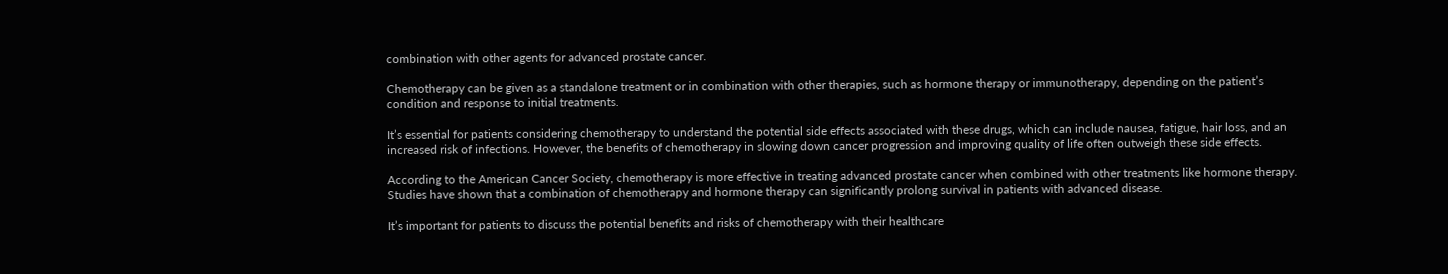combination with other agents for advanced prostate cancer.

Chemotherapy can be given as a standalone treatment or in combination with other therapies, such as hormone therapy or immunotherapy, depending on the patient’s condition and response to initial treatments.

It’s essential for patients considering chemotherapy to understand the potential side effects associated with these drugs, which can include nausea, fatigue, hair loss, and an increased risk of infections. However, the benefits of chemotherapy in slowing down cancer progression and improving quality of life often outweigh these side effects.

According to the American Cancer Society, chemotherapy is more effective in treating advanced prostate cancer when combined with other treatments like hormone therapy. Studies have shown that a combination of chemotherapy and hormone therapy can significantly prolong survival in patients with advanced disease.

It’s important for patients to discuss the potential benefits and risks of chemotherapy with their healthcare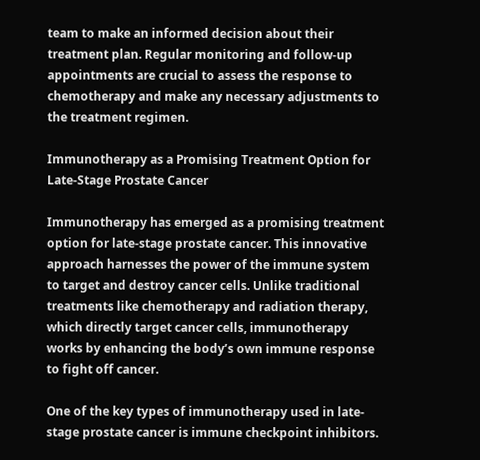team to make an informed decision about their treatment plan. Regular monitoring and follow-up appointments are crucial to assess the response to chemotherapy and make any necessary adjustments to the treatment regimen.

Immunotherapy as a Promising Treatment Option for Late-Stage Prostate Cancer

Immunotherapy has emerged as a promising treatment option for late-stage prostate cancer. This innovative approach harnesses the power of the immune system to target and destroy cancer cells. Unlike traditional treatments like chemotherapy and radiation therapy, which directly target cancer cells, immunotherapy works by enhancing the body’s own immune response to fight off cancer.

One of the key types of immunotherapy used in late-stage prostate cancer is immune checkpoint inhibitors.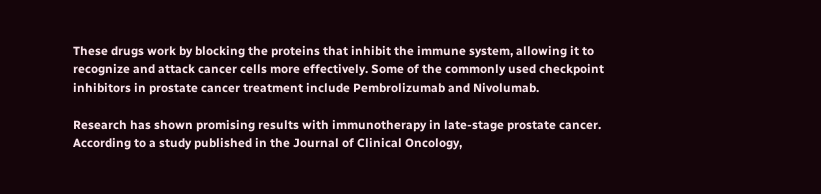These drugs work by blocking the proteins that inhibit the immune system, allowing it to recognize and attack cancer cells more effectively. Some of the commonly used checkpoint inhibitors in prostate cancer treatment include Pembrolizumab and Nivolumab.

Research has shown promising results with immunotherapy in late-stage prostate cancer. According to a study published in the Journal of Clinical Oncology,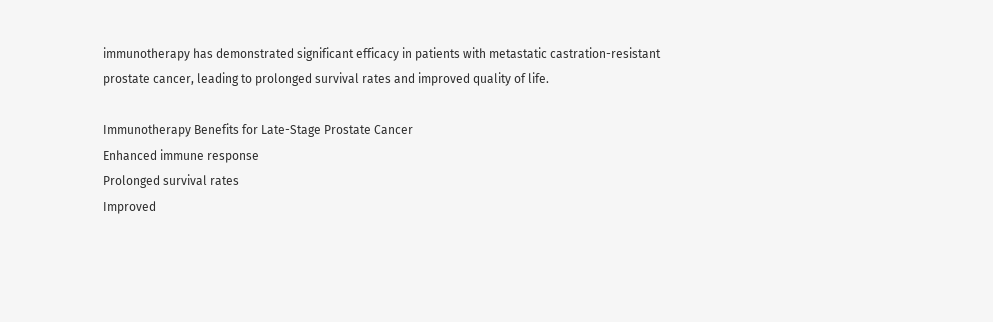immunotherapy has demonstrated significant efficacy in patients with metastatic castration-resistant prostate cancer, leading to prolonged survival rates and improved quality of life.

Immunotherapy Benefits for Late-Stage Prostate Cancer
Enhanced immune response
Prolonged survival rates
Improved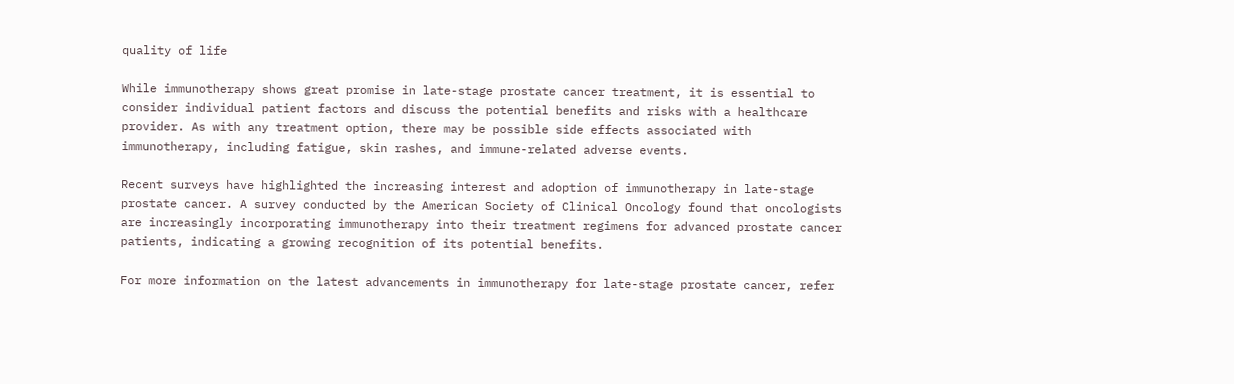quality of life

While immunotherapy shows great promise in late-stage prostate cancer treatment, it is essential to consider individual patient factors and discuss the potential benefits and risks with a healthcare provider. As with any treatment option, there may be possible side effects associated with immunotherapy, including fatigue, skin rashes, and immune-related adverse events.

Recent surveys have highlighted the increasing interest and adoption of immunotherapy in late-stage prostate cancer. A survey conducted by the American Society of Clinical Oncology found that oncologists are increasingly incorporating immunotherapy into their treatment regimens for advanced prostate cancer patients, indicating a growing recognition of its potential benefits.

For more information on the latest advancements in immunotherapy for late-stage prostate cancer, refer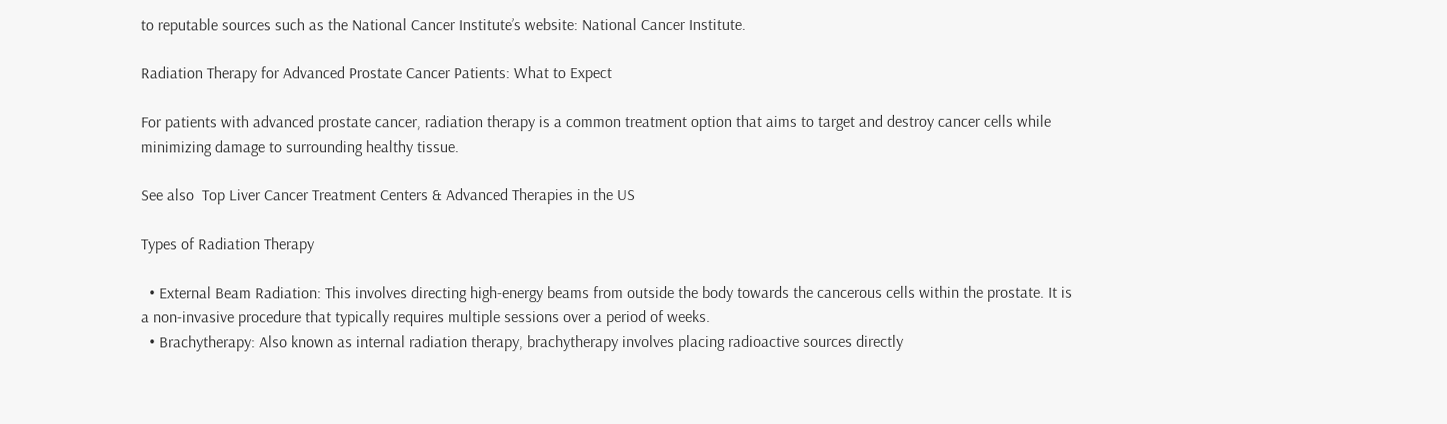to reputable sources such as the National Cancer Institute’s website: National Cancer Institute.

Radiation Therapy for Advanced Prostate Cancer Patients: What to Expect

For patients with advanced prostate cancer, radiation therapy is a common treatment option that aims to target and destroy cancer cells while minimizing damage to surrounding healthy tissue.

See also  Top Liver Cancer Treatment Centers & Advanced Therapies in the US

Types of Radiation Therapy

  • External Beam Radiation: This involves directing high-energy beams from outside the body towards the cancerous cells within the prostate. It is a non-invasive procedure that typically requires multiple sessions over a period of weeks.
  • Brachytherapy: Also known as internal radiation therapy, brachytherapy involves placing radioactive sources directly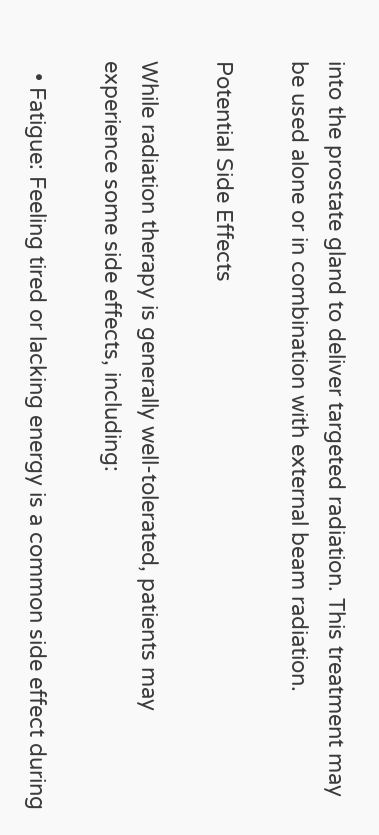into the prostate gland to deliver targeted radiation. This treatment may be used alone or in combination with external beam radiation.

Potential Side Effects

While radiation therapy is generally well-tolerated, patients may experience some side effects, including:

  • Fatigue: Feeling tired or lacking energy is a common side effect during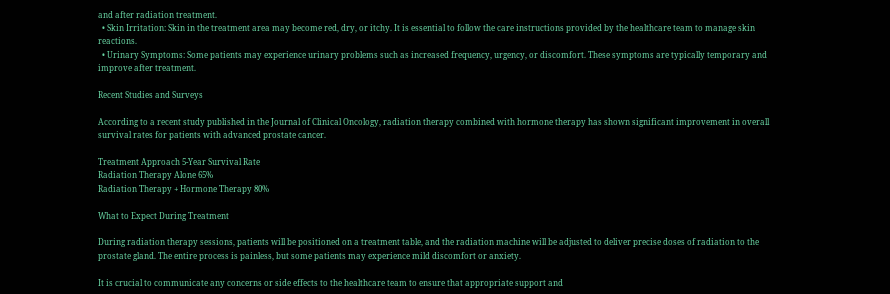and after radiation treatment.
  • Skin Irritation: Skin in the treatment area may become red, dry, or itchy. It is essential to follow the care instructions provided by the healthcare team to manage skin reactions.
  • Urinary Symptoms: Some patients may experience urinary problems such as increased frequency, urgency, or discomfort. These symptoms are typically temporary and improve after treatment.

Recent Studies and Surveys

According to a recent study published in the Journal of Clinical Oncology, radiation therapy combined with hormone therapy has shown significant improvement in overall survival rates for patients with advanced prostate cancer.

Treatment Approach 5-Year Survival Rate
Radiation Therapy Alone 65%
Radiation Therapy + Hormone Therapy 80%

What to Expect During Treatment

During radiation therapy sessions, patients will be positioned on a treatment table, and the radiation machine will be adjusted to deliver precise doses of radiation to the prostate gland. The entire process is painless, but some patients may experience mild discomfort or anxiety.

It is crucial to communicate any concerns or side effects to the healthcare team to ensure that appropriate support and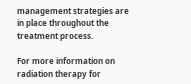management strategies are in place throughout the treatment process.

For more information on radiation therapy for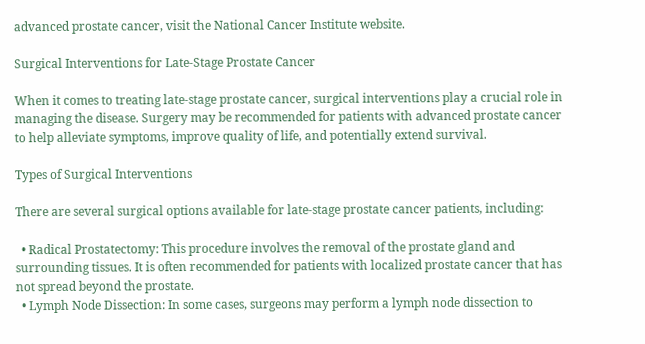advanced prostate cancer, visit the National Cancer Institute website.

Surgical Interventions for Late-Stage Prostate Cancer

When it comes to treating late-stage prostate cancer, surgical interventions play a crucial role in managing the disease. Surgery may be recommended for patients with advanced prostate cancer to help alleviate symptoms, improve quality of life, and potentially extend survival.

Types of Surgical Interventions

There are several surgical options available for late-stage prostate cancer patients, including:

  • Radical Prostatectomy: This procedure involves the removal of the prostate gland and surrounding tissues. It is often recommended for patients with localized prostate cancer that has not spread beyond the prostate.
  • Lymph Node Dissection: In some cases, surgeons may perform a lymph node dissection to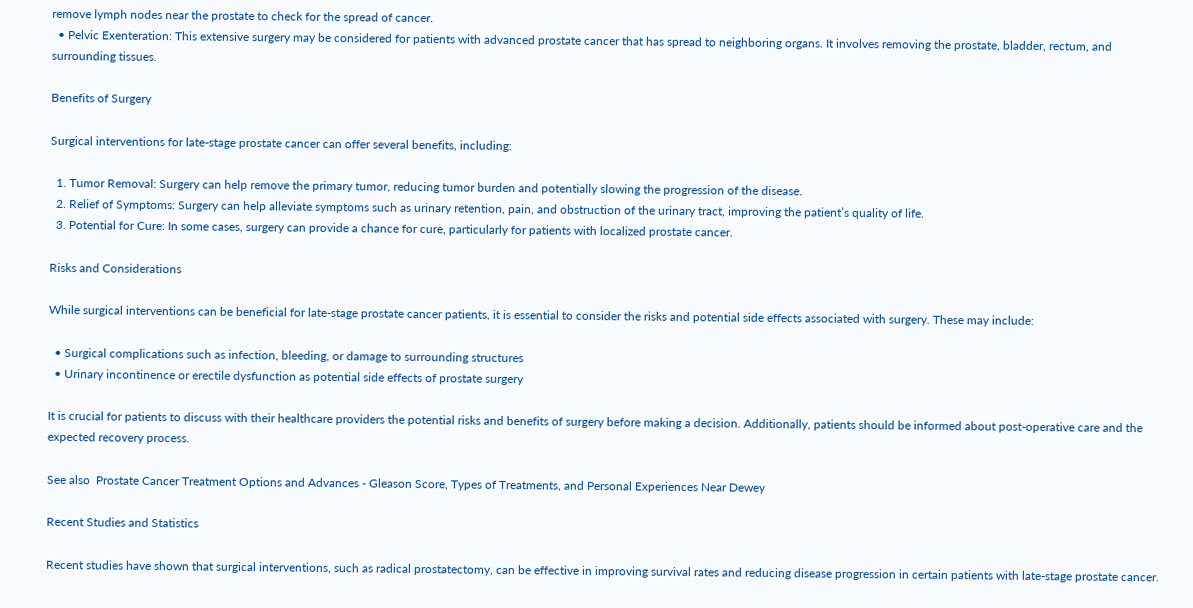remove lymph nodes near the prostate to check for the spread of cancer.
  • Pelvic Exenteration: This extensive surgery may be considered for patients with advanced prostate cancer that has spread to neighboring organs. It involves removing the prostate, bladder, rectum, and surrounding tissues.

Benefits of Surgery

Surgical interventions for late-stage prostate cancer can offer several benefits, including:

  1. Tumor Removal: Surgery can help remove the primary tumor, reducing tumor burden and potentially slowing the progression of the disease.
  2. Relief of Symptoms: Surgery can help alleviate symptoms such as urinary retention, pain, and obstruction of the urinary tract, improving the patient’s quality of life.
  3. Potential for Cure: In some cases, surgery can provide a chance for cure, particularly for patients with localized prostate cancer.

Risks and Considerations

While surgical interventions can be beneficial for late-stage prostate cancer patients, it is essential to consider the risks and potential side effects associated with surgery. These may include:

  • Surgical complications such as infection, bleeding, or damage to surrounding structures
  • Urinary incontinence or erectile dysfunction as potential side effects of prostate surgery

It is crucial for patients to discuss with their healthcare providers the potential risks and benefits of surgery before making a decision. Additionally, patients should be informed about post-operative care and the expected recovery process.

See also  Prostate Cancer Treatment Options and Advances - Gleason Score, Types of Treatments, and Personal Experiences Near Dewey

Recent Studies and Statistics

Recent studies have shown that surgical interventions, such as radical prostatectomy, can be effective in improving survival rates and reducing disease progression in certain patients with late-stage prostate cancer.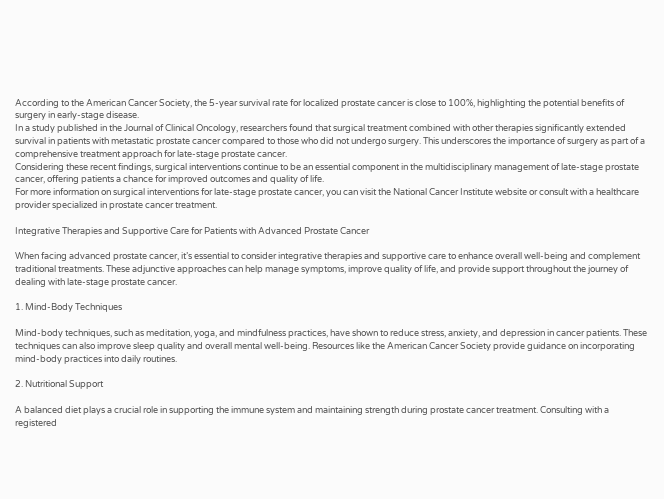According to the American Cancer Society, the 5-year survival rate for localized prostate cancer is close to 100%, highlighting the potential benefits of surgery in early-stage disease.
In a study published in the Journal of Clinical Oncology, researchers found that surgical treatment combined with other therapies significantly extended survival in patients with metastatic prostate cancer compared to those who did not undergo surgery. This underscores the importance of surgery as part of a comprehensive treatment approach for late-stage prostate cancer.
Considering these recent findings, surgical interventions continue to be an essential component in the multidisciplinary management of late-stage prostate cancer, offering patients a chance for improved outcomes and quality of life.
For more information on surgical interventions for late-stage prostate cancer, you can visit the National Cancer Institute website or consult with a healthcare provider specialized in prostate cancer treatment.

Integrative Therapies and Supportive Care for Patients with Advanced Prostate Cancer

When facing advanced prostate cancer, it’s essential to consider integrative therapies and supportive care to enhance overall well-being and complement traditional treatments. These adjunctive approaches can help manage symptoms, improve quality of life, and provide support throughout the journey of dealing with late-stage prostate cancer.

1. Mind-Body Techniques

Mind-body techniques, such as meditation, yoga, and mindfulness practices, have shown to reduce stress, anxiety, and depression in cancer patients. These techniques can also improve sleep quality and overall mental well-being. Resources like the American Cancer Society provide guidance on incorporating mind-body practices into daily routines.

2. Nutritional Support

A balanced diet plays a crucial role in supporting the immune system and maintaining strength during prostate cancer treatment. Consulting with a registered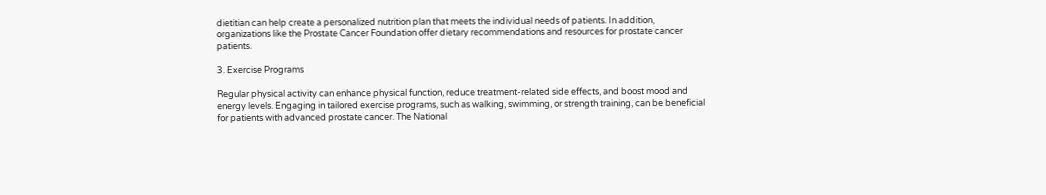dietitian can help create a personalized nutrition plan that meets the individual needs of patients. In addition, organizations like the Prostate Cancer Foundation offer dietary recommendations and resources for prostate cancer patients.

3. Exercise Programs

Regular physical activity can enhance physical function, reduce treatment-related side effects, and boost mood and energy levels. Engaging in tailored exercise programs, such as walking, swimming, or strength training, can be beneficial for patients with advanced prostate cancer. The National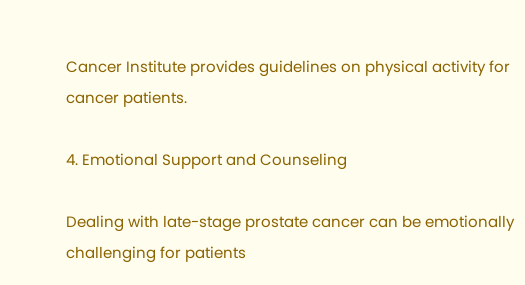Cancer Institute provides guidelines on physical activity for cancer patients.

4. Emotional Support and Counseling

Dealing with late-stage prostate cancer can be emotionally challenging for patients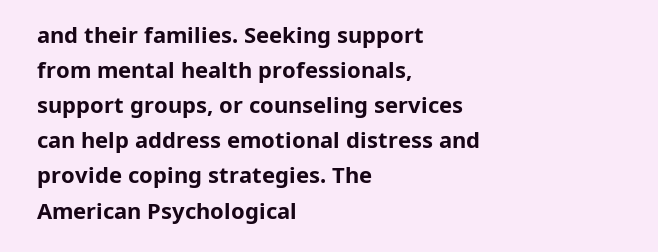and their families. Seeking support from mental health professionals, support groups, or counseling services can help address emotional distress and provide coping strategies. The American Psychological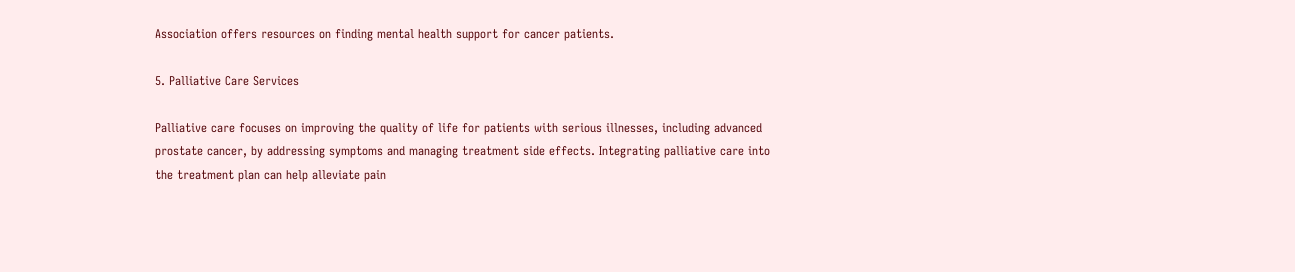Association offers resources on finding mental health support for cancer patients.

5. Palliative Care Services

Palliative care focuses on improving the quality of life for patients with serious illnesses, including advanced prostate cancer, by addressing symptoms and managing treatment side effects. Integrating palliative care into the treatment plan can help alleviate pain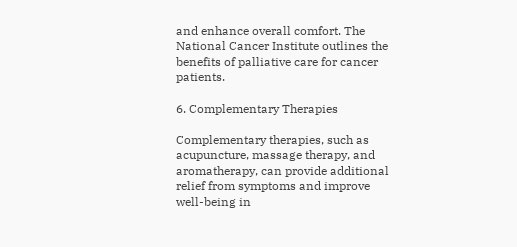and enhance overall comfort. The National Cancer Institute outlines the benefits of palliative care for cancer patients.

6. Complementary Therapies

Complementary therapies, such as acupuncture, massage therapy, and aromatherapy, can provide additional relief from symptoms and improve well-being in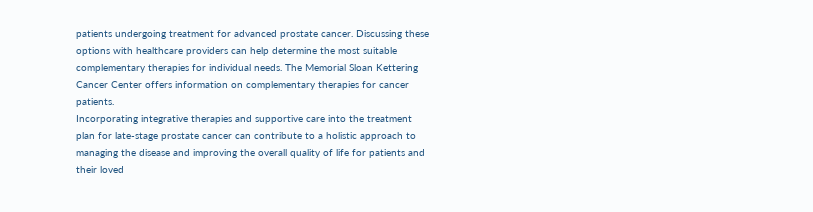patients undergoing treatment for advanced prostate cancer. Discussing these options with healthcare providers can help determine the most suitable complementary therapies for individual needs. The Memorial Sloan Kettering Cancer Center offers information on complementary therapies for cancer patients.
Incorporating integrative therapies and supportive care into the treatment plan for late-stage prostate cancer can contribute to a holistic approach to managing the disease and improving the overall quality of life for patients and their loved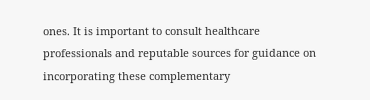ones. It is important to consult healthcare professionals and reputable sources for guidance on incorporating these complementary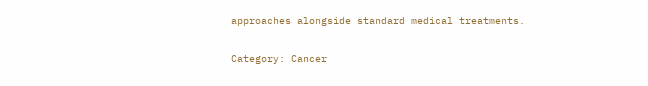approaches alongside standard medical treatments.

Category: Cancer